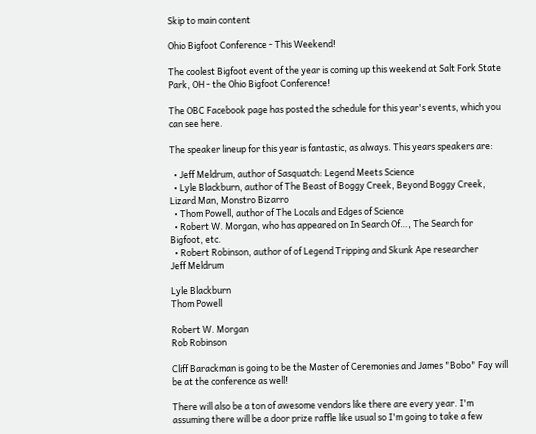Skip to main content

Ohio Bigfoot Conference - This Weekend!

The coolest Bigfoot event of the year is coming up this weekend at Salt Fork State Park, OH - the Ohio Bigfoot Conference!

The OBC Facebook page has posted the schedule for this year's events, which you can see here.

The speaker lineup for this year is fantastic, as always. This years speakers are:

  • Jeff Meldrum, author of Sasquatch: Legend Meets Science
  • Lyle Blackburn, author of The Beast of Boggy Creek, Beyond Boggy Creek, Lizard Man, Monstro Bizarro
  • Thom Powell, author of The Locals and Edges of Science
  • Robert W. Morgan, who has appeared on In Search Of…, The Search for Bigfoot, etc.
  • Robert Robinson, author of of Legend Tripping and Skunk Ape researcher
Jeff Meldrum

Lyle Blackburn
Thom Powell

Robert W. Morgan
Rob Robinson

Cliff Barackman is going to be the Master of Ceremonies and James "Bobo" Fay will be at the conference as well!

There will also be a ton of awesome vendors like there are every year. I'm assuming there will be a door prize raffle like usual so I'm going to take a few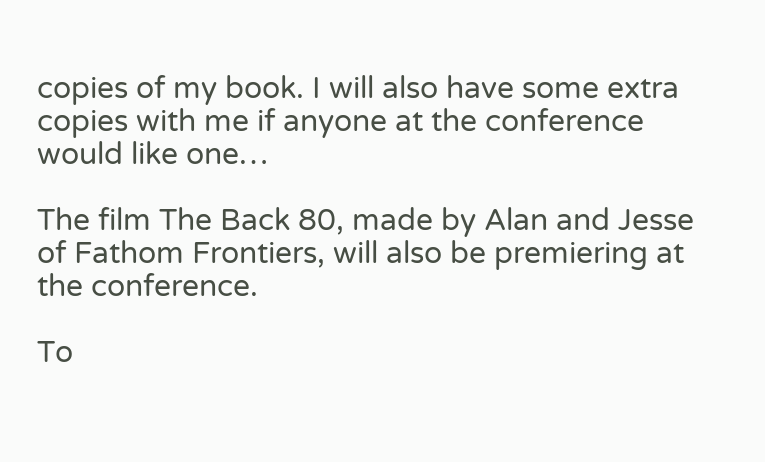copies of my book. I will also have some extra copies with me if anyone at the conference would like one…

The film The Back 80, made by Alan and Jesse of Fathom Frontiers, will also be premiering at the conference.

To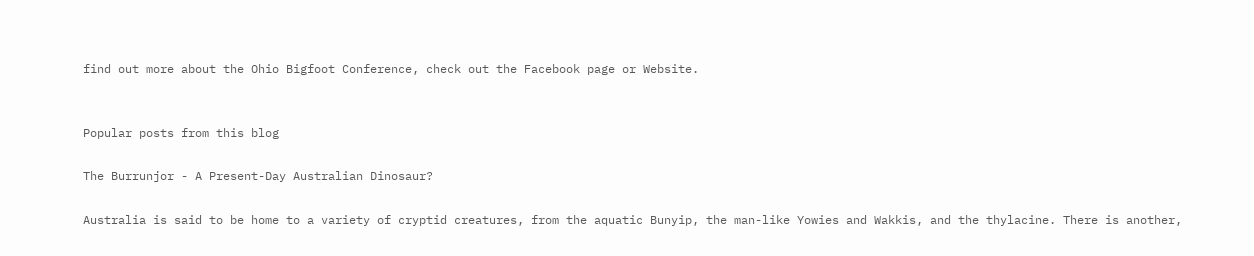find out more about the Ohio Bigfoot Conference, check out the Facebook page or Website.


Popular posts from this blog

The Burrunjor - A Present-Day Australian Dinosaur?

Australia is said to be home to a variety of cryptid creatures, from the aquatic Bunyip, the man-like Yowies and Wakkis, and the thylacine. There is another,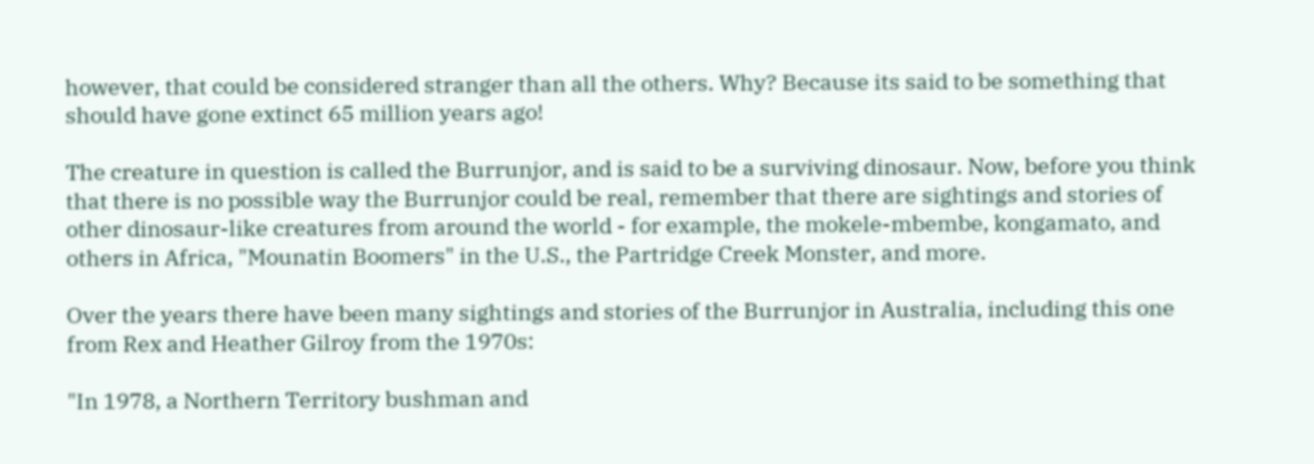however, that could be considered stranger than all the others. Why? Because its said to be something that should have gone extinct 65 million years ago!

The creature in question is called the Burrunjor, and is said to be a surviving dinosaur. Now, before you think that there is no possible way the Burrunjor could be real, remember that there are sightings and stories of other dinosaur-like creatures from around the world - for example, the mokele-mbembe, kongamato, and others in Africa, "Mounatin Boomers" in the U.S., the Partridge Creek Monster, and more.

Over the years there have been many sightings and stories of the Burrunjor in Australia, including this one from Rex and Heather Gilroy from the 1970s:

"In 1978, a Northern Territory bushman and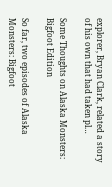explorer, Bryan Clark, related a story of his own that had taken pl…

Some Thoughts on Alaska Monsters: Bigfoot Edition

So far, two episodes of Alaska Monsters: Bigfoot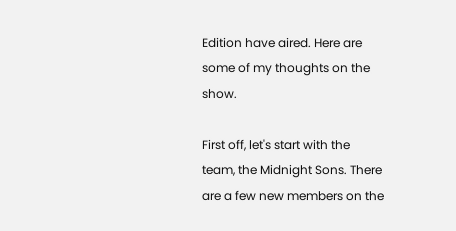Edition have aired. Here are some of my thoughts on the show.

First off, let's start with the team, the Midnight Sons. There are a few new members on the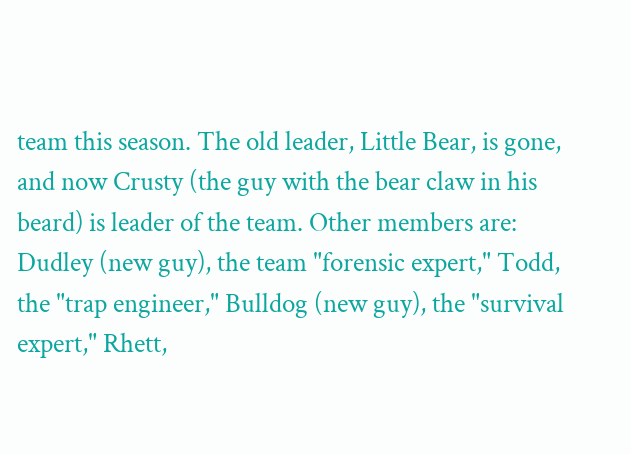team this season. The old leader, Little Bear, is gone, and now Crusty (the guy with the bear claw in his beard) is leader of the team. Other members are: Dudley (new guy), the team "forensic expert," Todd, the "trap engineer," Bulldog (new guy), the "survival expert," Rhett,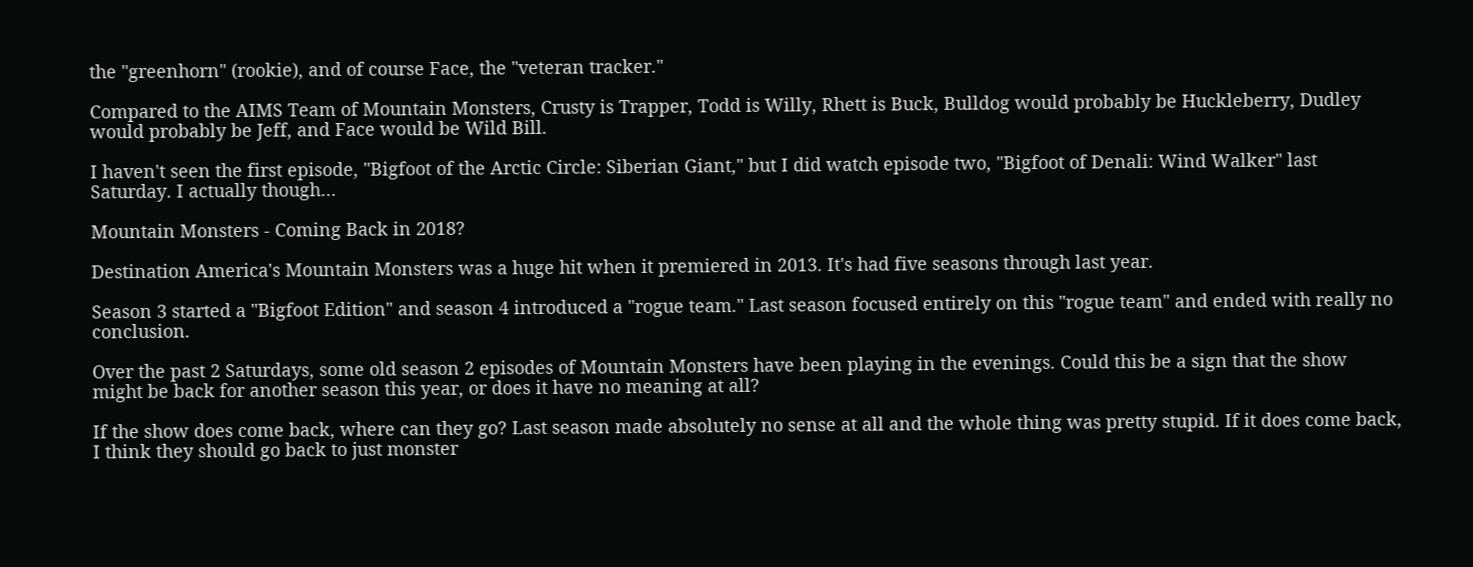the "greenhorn" (rookie), and of course Face, the "veteran tracker."

Compared to the AIMS Team of Mountain Monsters, Crusty is Trapper, Todd is Willy, Rhett is Buck, Bulldog would probably be Huckleberry, Dudley would probably be Jeff, and Face would be Wild Bill.

I haven't seen the first episode, "Bigfoot of the Arctic Circle: Siberian Giant," but I did watch episode two, "Bigfoot of Denali: Wind Walker" last Saturday. I actually though…

Mountain Monsters - Coming Back in 2018?

Destination America's Mountain Monsters was a huge hit when it premiered in 2013. It's had five seasons through last year.

Season 3 started a "Bigfoot Edition" and season 4 introduced a "rogue team." Last season focused entirely on this "rogue team" and ended with really no conclusion.

Over the past 2 Saturdays, some old season 2 episodes of Mountain Monsters have been playing in the evenings. Could this be a sign that the show might be back for another season this year, or does it have no meaning at all?

If the show does come back, where can they go? Last season made absolutely no sense at all and the whole thing was pretty stupid. If it does come back, I think they should go back to just monster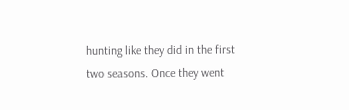hunting like they did in the first two seasons. Once they went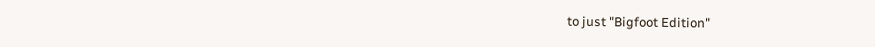to just "Bigfoot Edition"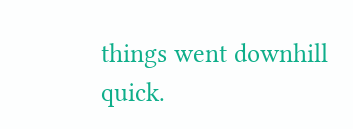things went downhill quick.